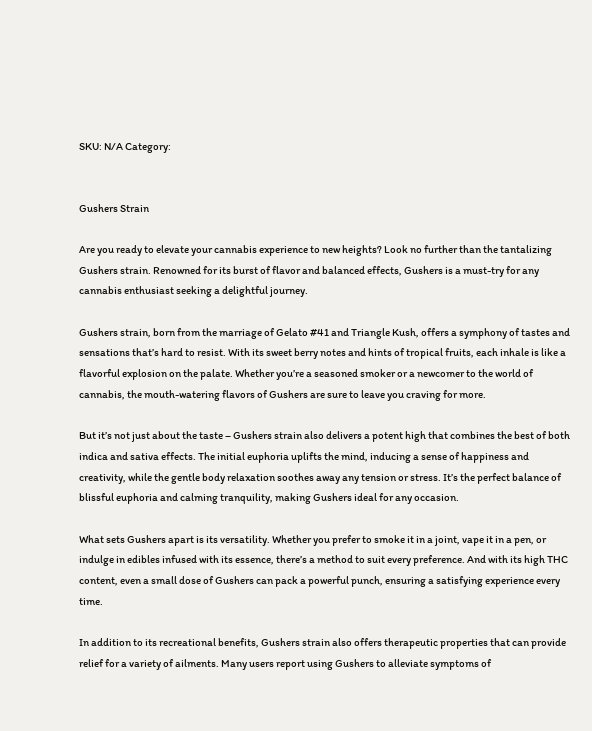SKU: N/A Category:


Gushers Strain

Are you ready to elevate your cannabis experience to new heights? Look no further than the tantalizing Gushers strain. Renowned for its burst of flavor and balanced effects, Gushers is a must-try for any cannabis enthusiast seeking a delightful journey.

Gushers strain, born from the marriage of Gelato #41 and Triangle Kush, offers a symphony of tastes and sensations that’s hard to resist. With its sweet berry notes and hints of tropical fruits, each inhale is like a flavorful explosion on the palate. Whether you’re a seasoned smoker or a newcomer to the world of cannabis, the mouth-watering flavors of Gushers are sure to leave you craving for more.

But it’s not just about the taste – Gushers strain also delivers a potent high that combines the best of both indica and sativa effects. The initial euphoria uplifts the mind, inducing a sense of happiness and creativity, while the gentle body relaxation soothes away any tension or stress. It’s the perfect balance of blissful euphoria and calming tranquility, making Gushers ideal for any occasion.

What sets Gushers apart is its versatility. Whether you prefer to smoke it in a joint, vape it in a pen, or indulge in edibles infused with its essence, there’s a method to suit every preference. And with its high THC content, even a small dose of Gushers can pack a powerful punch, ensuring a satisfying experience every time.

In addition to its recreational benefits, Gushers strain also offers therapeutic properties that can provide relief for a variety of ailments. Many users report using Gushers to alleviate symptoms of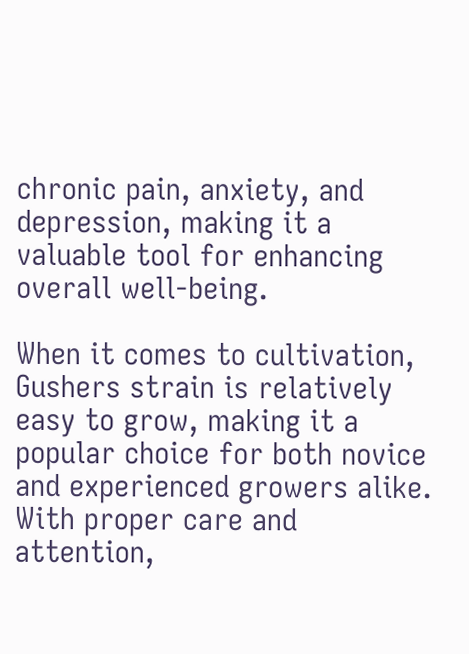chronic pain, anxiety, and depression, making it a valuable tool for enhancing overall well-being.

When it comes to cultivation, Gushers strain is relatively easy to grow, making it a popular choice for both novice and experienced growers alike. With proper care and attention,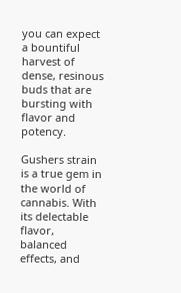you can expect a bountiful harvest of dense, resinous buds that are bursting with flavor and potency.

Gushers strain is a true gem in the world of cannabis. With its delectable flavor, balanced effects, and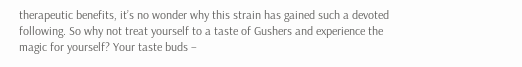therapeutic benefits, it’s no wonder why this strain has gained such a devoted following. So why not treat yourself to a taste of Gushers and experience the magic for yourself? Your taste buds –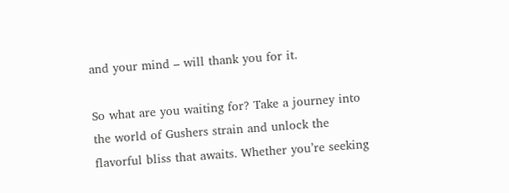and your mind – will thank you for it.

So what are you waiting for? Take a journey into the world of Gushers strain and unlock the flavorful bliss that awaits. Whether you’re seeking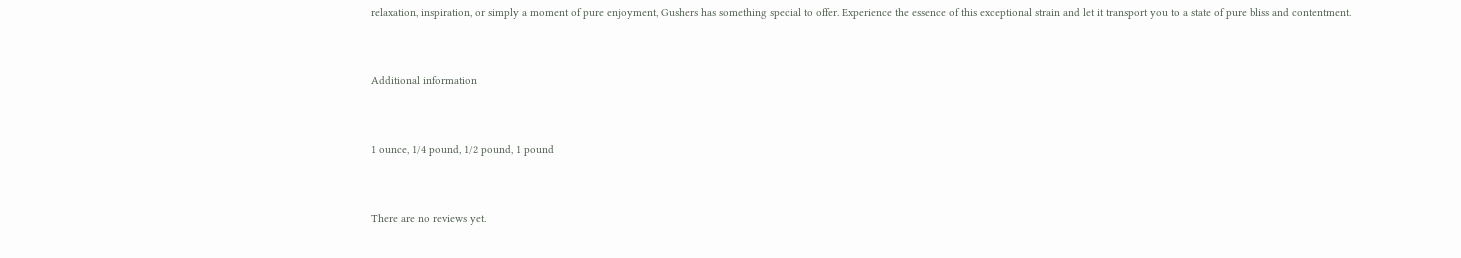relaxation, inspiration, or simply a moment of pure enjoyment, Gushers has something special to offer. Experience the essence of this exceptional strain and let it transport you to a state of pure bliss and contentment.


Additional information


1 ounce, 1/4 pound, 1/2 pound, 1 pound


There are no reviews yet.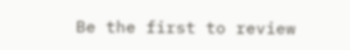Be the first to review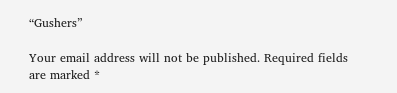“Gushers”

Your email address will not be published. Required fields are marked *